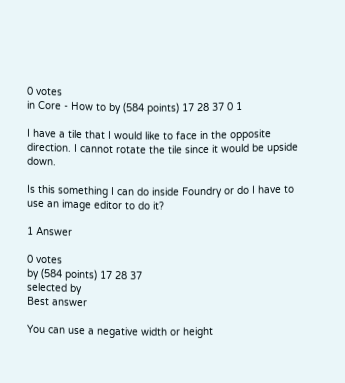0 votes
in Core - How to by (584 points) 17 28 37 0 1

I have a tile that I would like to face in the opposite direction. I cannot rotate the tile since it would be upside down.

Is this something I can do inside Foundry or do I have to use an image editor to do it?

1 Answer

0 votes
by (584 points) 17 28 37
selected by
Best answer

You can use a negative width or height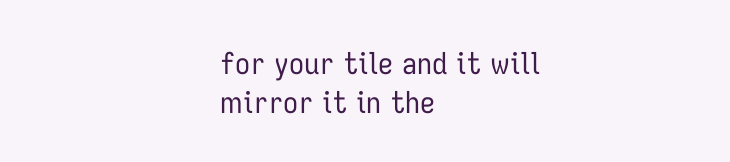for your tile and it will mirror it in the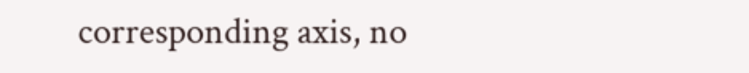corresponding axis, no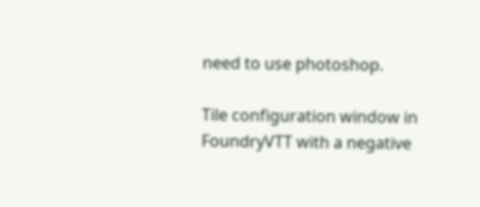need to use photoshop.

Tile configuration window in FoundryVTT with a negative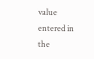value entered in the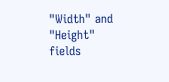"Width" and "Height" fields